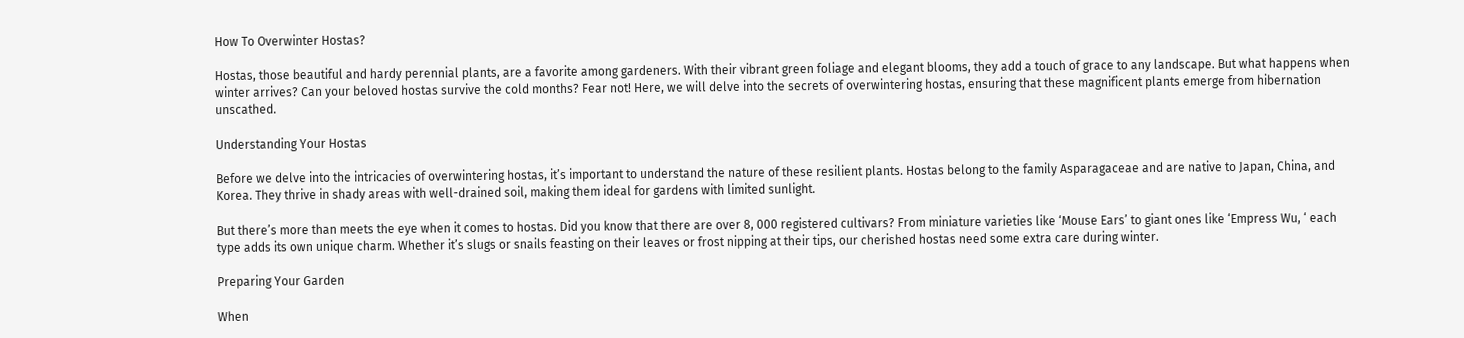How To Overwinter Hostas?

Hostas, those beautiful and hardy perennial plants, are a favorite among gardeners. With their vibrant green foliage and elegant blooms, they add a touch of grace to any landscape. But what happens when winter arrives? Can your beloved hostas survive the cold months? Fear not! Here, we will delve into the secrets of overwintering hostas, ensuring that these magnificent plants emerge from hibernation unscathed.

Understanding Your Hostas

Before we delve into the intricacies of overwintering hostas, it’s important to understand the nature of these resilient plants. Hostas belong to the family Asparagaceae and are native to Japan, China, and Korea. They thrive in shady areas with well-drained soil, making them ideal for gardens with limited sunlight.

But there’s more than meets the eye when it comes to hostas. Did you know that there are over 8, 000 registered cultivars? From miniature varieties like ‘Mouse Ears’ to giant ones like ‘Empress Wu, ‘ each type adds its own unique charm. Whether it’s slugs or snails feasting on their leaves or frost nipping at their tips, our cherished hostas need some extra care during winter.

Preparing Your Garden

When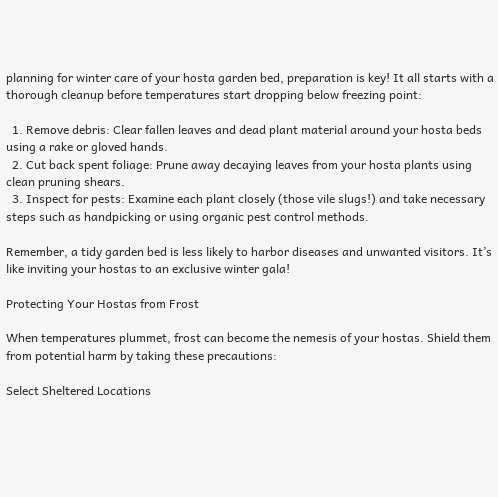planning for winter care of your hosta garden bed, preparation is key! It all starts with a thorough cleanup before temperatures start dropping below freezing point:

  1. Remove debris: Clear fallen leaves and dead plant material around your hosta beds using a rake or gloved hands.
  2. Cut back spent foliage: Prune away decaying leaves from your hosta plants using clean pruning shears.
  3. Inspect for pests: Examine each plant closely (those vile slugs!) and take necessary steps such as handpicking or using organic pest control methods.

Remember, a tidy garden bed is less likely to harbor diseases and unwanted visitors. It’s like inviting your hostas to an exclusive winter gala!

Protecting Your Hostas from Frost

When temperatures plummet, frost can become the nemesis of your hostas. Shield them from potential harm by taking these precautions:

Select Sheltered Locations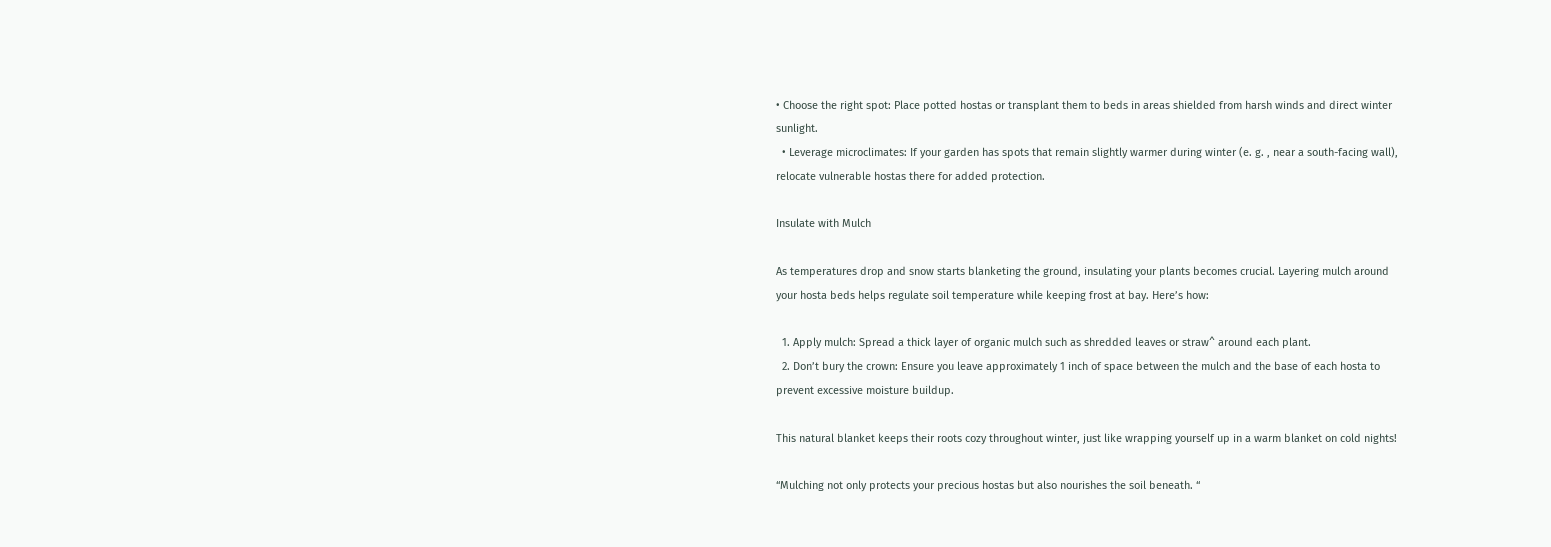• Choose the right spot: Place potted hostas or transplant them to beds in areas shielded from harsh winds and direct winter sunlight.
  • Leverage microclimates: If your garden has spots that remain slightly warmer during winter (e. g. , near a south-facing wall), relocate vulnerable hostas there for added protection.

Insulate with Mulch

As temperatures drop and snow starts blanketing the ground, insulating your plants becomes crucial. Layering mulch around your hosta beds helps regulate soil temperature while keeping frost at bay. Here’s how:

  1. Apply mulch: Spread a thick layer of organic mulch such as shredded leaves or straw^ around each plant.
  2. Don’t bury the crown: Ensure you leave approximately 1 inch of space between the mulch and the base of each hosta to prevent excessive moisture buildup.

This natural blanket keeps their roots cozy throughout winter, just like wrapping yourself up in a warm blanket on cold nights!

“Mulching not only protects your precious hostas but also nourishes the soil beneath. “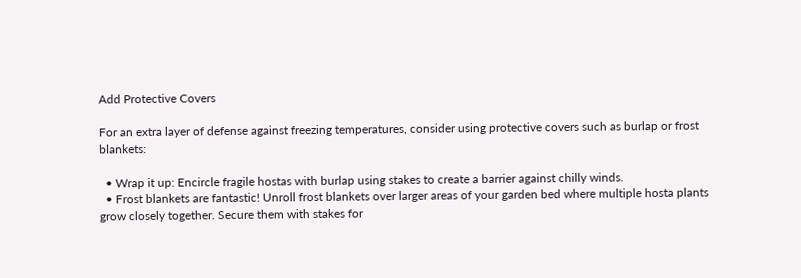Add Protective Covers

For an extra layer of defense against freezing temperatures, consider using protective covers such as burlap or frost blankets:

  • Wrap it up: Encircle fragile hostas with burlap using stakes to create a barrier against chilly winds.
  • Frost blankets are fantastic! Unroll frost blankets over larger areas of your garden bed where multiple hosta plants grow closely together. Secure them with stakes for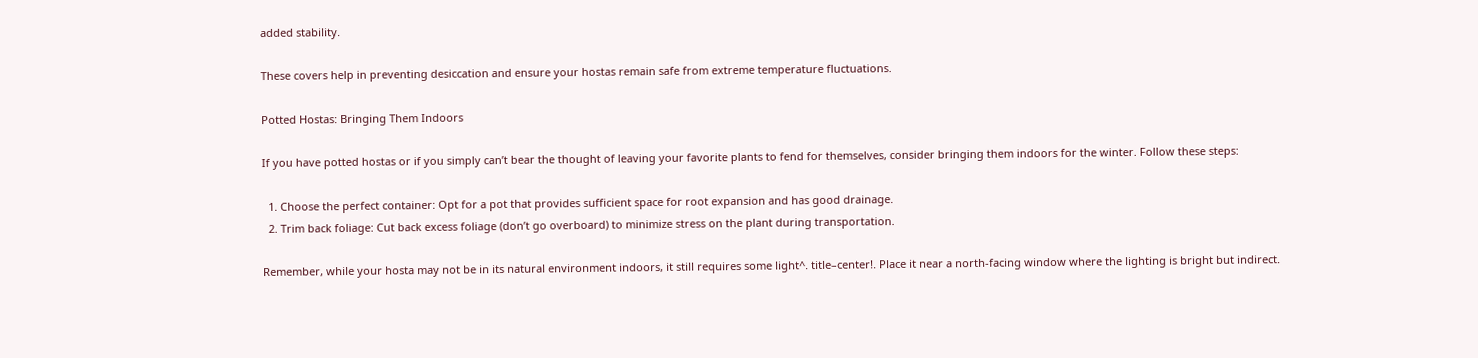added stability.

These covers help in preventing desiccation and ensure your hostas remain safe from extreme temperature fluctuations.

Potted Hostas: Bringing Them Indoors

If you have potted hostas or if you simply can’t bear the thought of leaving your favorite plants to fend for themselves, consider bringing them indoors for the winter. Follow these steps:

  1. Choose the perfect container: Opt for a pot that provides sufficient space for root expansion and has good drainage.
  2. Trim back foliage: Cut back excess foliage (don’t go overboard) to minimize stress on the plant during transportation.

Remember, while your hosta may not be in its natural environment indoors, it still requires some light^. title–center!. Place it near a north-facing window where the lighting is bright but indirect.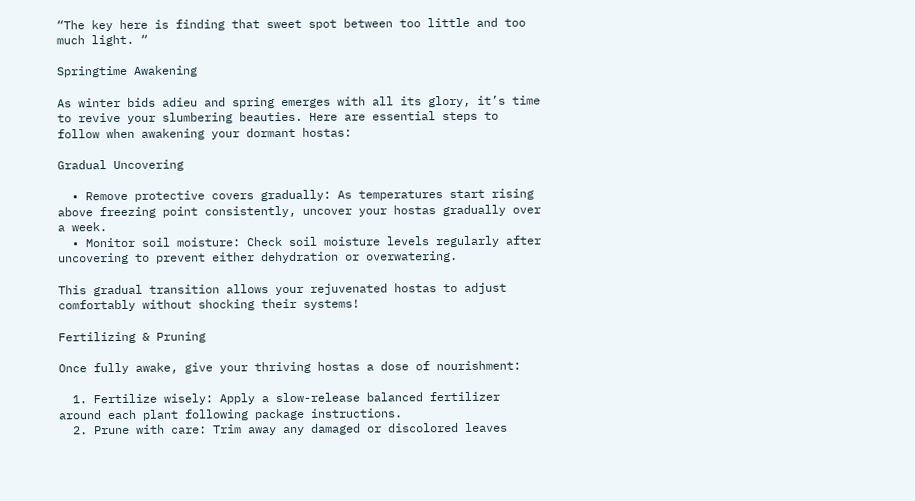“The key here is finding that sweet spot between too little and too much light. “

Springtime Awakening

As winter bids adieu and spring emerges with all its glory, it’s time to revive your slumbering beauties. Here are essential steps to follow when awakening your dormant hostas:

Gradual Uncovering

  • Remove protective covers gradually: As temperatures start rising above freezing point consistently, uncover your hostas gradually over a week.
  • Monitor soil moisture: Check soil moisture levels regularly after uncovering to prevent either dehydration or overwatering.

This gradual transition allows your rejuvenated hostas to adjust comfortably without shocking their systems!

Fertilizing & Pruning

Once fully awake, give your thriving hostas a dose of nourishment:

  1. Fertilize wisely: Apply a slow-release balanced fertilizer around each plant following package instructions.
  2. Prune with care: Trim away any damaged or discolored leaves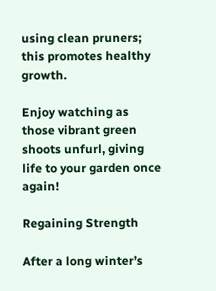using clean pruners; this promotes healthy growth.

Enjoy watching as those vibrant green shoots unfurl, giving life to your garden once again!

Regaining Strength

After a long winter’s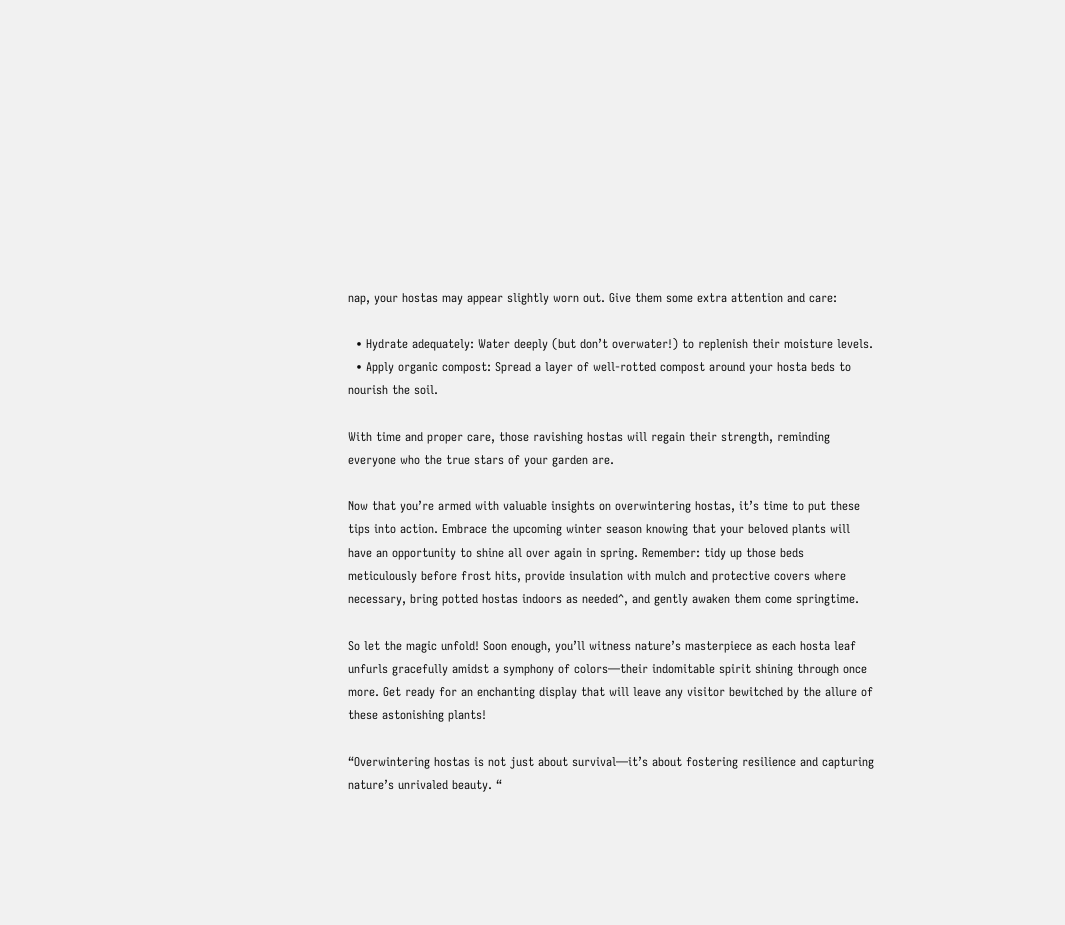nap, your hostas may appear slightly worn out. Give them some extra attention and care:

  • Hydrate adequately: Water deeply (but don’t overwater!) to replenish their moisture levels.
  • Apply organic compost: Spread a layer of well-rotted compost around your hosta beds to nourish the soil.

With time and proper care, those ravishing hostas will regain their strength, reminding everyone who the true stars of your garden are.

Now that you’re armed with valuable insights on overwintering hostas, it’s time to put these tips into action. Embrace the upcoming winter season knowing that your beloved plants will have an opportunity to shine all over again in spring. Remember: tidy up those beds meticulously before frost hits, provide insulation with mulch and protective covers where necessary, bring potted hostas indoors as needed^, and gently awaken them come springtime.

So let the magic unfold! Soon enough, you’ll witness nature’s masterpiece as each hosta leaf unfurls gracefully amidst a symphony of colors—their indomitable spirit shining through once more. Get ready for an enchanting display that will leave any visitor bewitched by the allure of these astonishing plants!

“Overwintering hostas is not just about survival—it’s about fostering resilience and capturing nature’s unrivaled beauty. “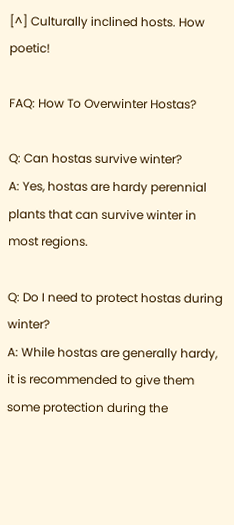[^] Culturally inclined hosts. How poetic!

FAQ: How To Overwinter Hostas?

Q: Can hostas survive winter?
A: Yes, hostas are hardy perennial plants that can survive winter in most regions.

Q: Do I need to protect hostas during winter?
A: While hostas are generally hardy, it is recommended to give them some protection during the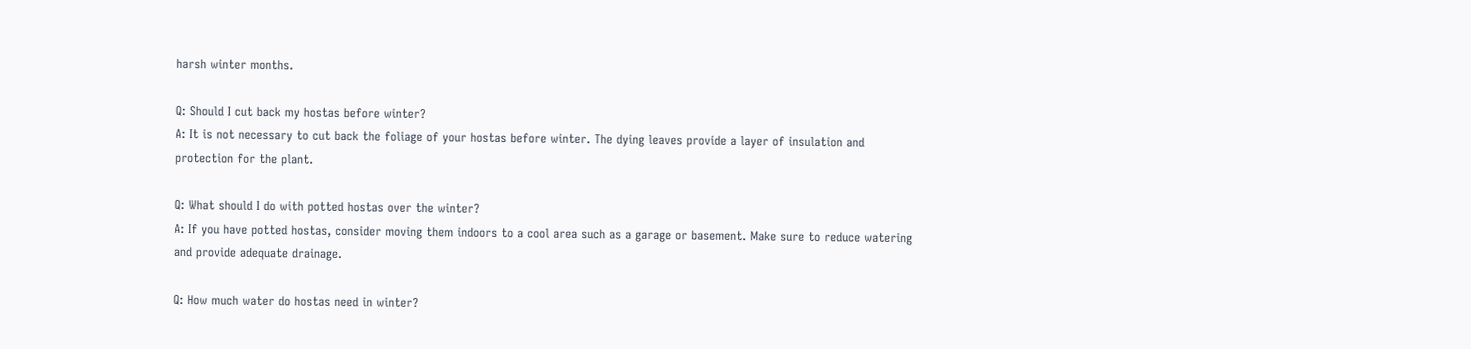harsh winter months.

Q: Should I cut back my hostas before winter?
A: It is not necessary to cut back the foliage of your hostas before winter. The dying leaves provide a layer of insulation and protection for the plant.

Q: What should I do with potted hostas over the winter?
A: If you have potted hostas, consider moving them indoors to a cool area such as a garage or basement. Make sure to reduce watering and provide adequate drainage.

Q: How much water do hostas need in winter?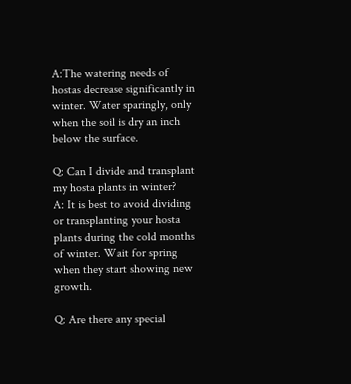A:The watering needs of hostas decrease significantly in winter. Water sparingly, only when the soil is dry an inch below the surface.

Q: Can I divide and transplant my hosta plants in winter?
A: It is best to avoid dividing or transplanting your hosta plants during the cold months of winter. Wait for spring when they start showing new growth.

Q: Are there any special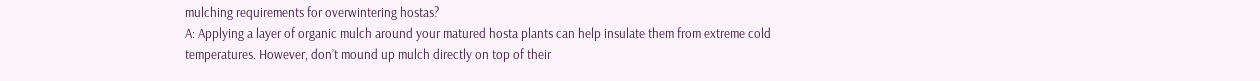mulching requirements for overwintering hostas?
A: Applying a layer of organic mulch around your matured hosta plants can help insulate them from extreme cold temperatures. However, don’t mound up mulch directly on top of their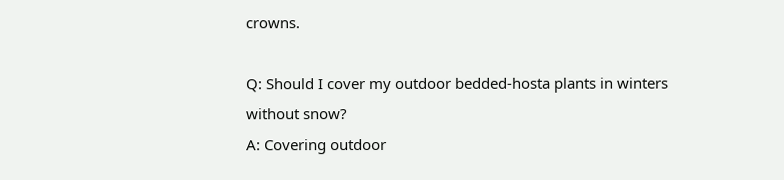crowns.

Q: Should I cover my outdoor bedded-hosta plants in winters without snow?
A: Covering outdoor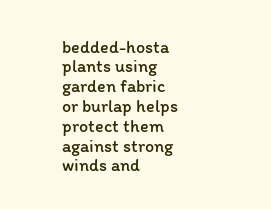bedded-hosta plants using garden fabric or burlap helps protect them against strong winds and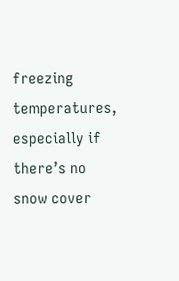freezing temperatures, especially if there’s no snow cover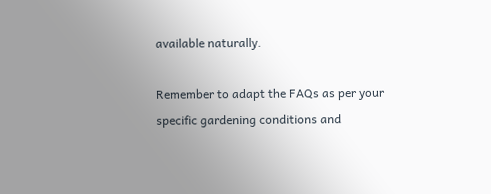available naturally.

Remember to adapt the FAQs as per your specific gardening conditions and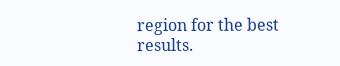region for the best results.